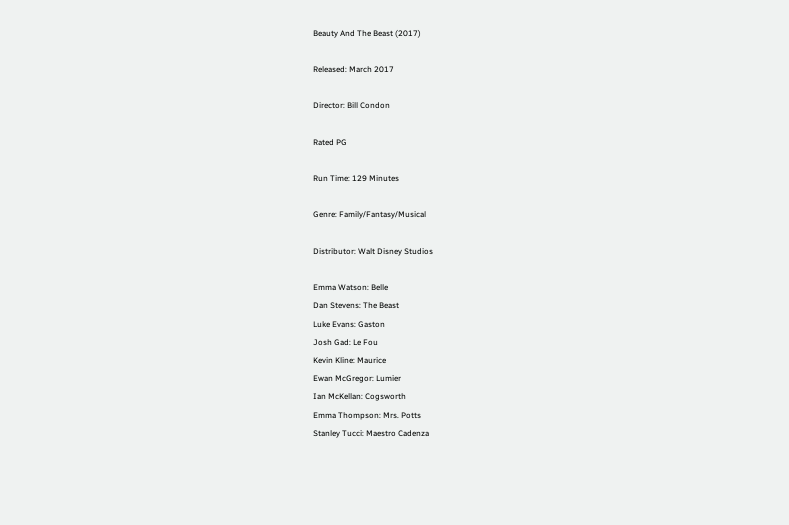Beauty And The Beast (2017)

Released: March 2017

Director: Bill Condon

Rated PG

Run Time: 129 Minutes

Genre: Family/Fantasy/Musical

Distributor: Walt Disney Studios

Emma Watson: Belle
Dan Stevens: The Beast
Luke Evans: Gaston
Josh Gad: Le Fou
Kevin Kline: Maurice
Ewan McGregor: Lumier
Ian McKellan: Cogsworth
Emma Thompson: Mrs. Potts
Stanley Tucci: Maestro Cadenza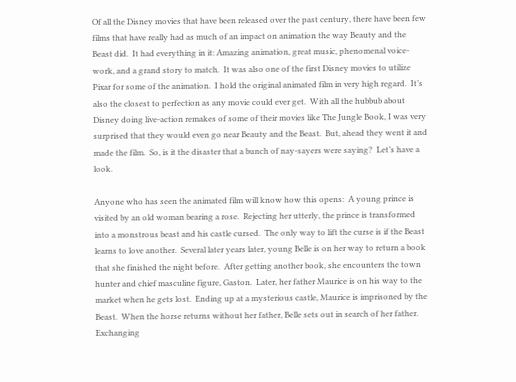Of all the Disney movies that have been released over the past century, there have been few films that have really had as much of an impact on animation the way Beauty and the Beast did.  It had everything in it: Amazing animation, great music, phenomenal voice-work, and a grand story to match.  It was also one of the first Disney movies to utilize Pixar for some of the animation.  I hold the original animated film in very high regard.  It’s also the closest to perfection as any movie could ever get.  With all the hubbub about Disney doing live-action remakes of some of their movies like The Jungle Book, I was very surprised that they would even go near Beauty and the Beast.  But, ahead they went it and made the film.  So, is it the disaster that a bunch of nay-sayers were saying?  Let’s have a look.

Anyone who has seen the animated film will know how this opens:  A young prince is visited by an old woman bearing a rose.  Rejecting her utterly, the prince is transformed into a monstrous beast and his castle cursed.  The only way to lift the curse is if the Beast learns to love another.  Several later years later, young Belle is on her way to return a book that she finished the night before.  After getting another book, she encounters the town hunter and chief masculine figure, Gaston.  Later, her father Maurice is on his way to the market when he gets lost.  Ending up at a mysterious castle, Maurice is imprisoned by the Beast.  When the horse returns without her father, Belle sets out in search of her father.  Exchanging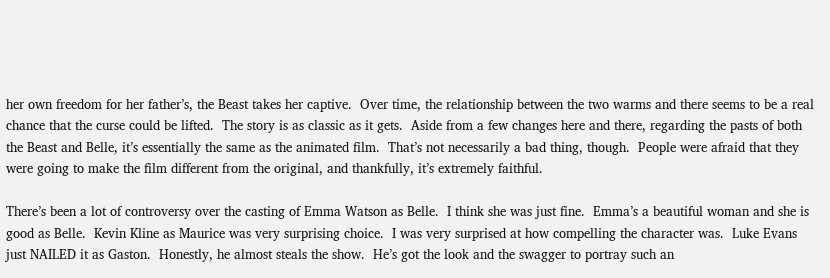her own freedom for her father’s, the Beast takes her captive.  Over time, the relationship between the two warms and there seems to be a real chance that the curse could be lifted.  The story is as classic as it gets.  Aside from a few changes here and there, regarding the pasts of both the Beast and Belle, it’s essentially the same as the animated film.  That’s not necessarily a bad thing, though.  People were afraid that they were going to make the film different from the original, and thankfully, it’s extremely faithful.

There’s been a lot of controversy over the casting of Emma Watson as Belle.  I think she was just fine.  Emma’s a beautiful woman and she is good as Belle.  Kevin Kline as Maurice was very surprising choice.  I was very surprised at how compelling the character was.  Luke Evans just NAILED it as Gaston.  Honestly, he almost steals the show.  He’s got the look and the swagger to portray such an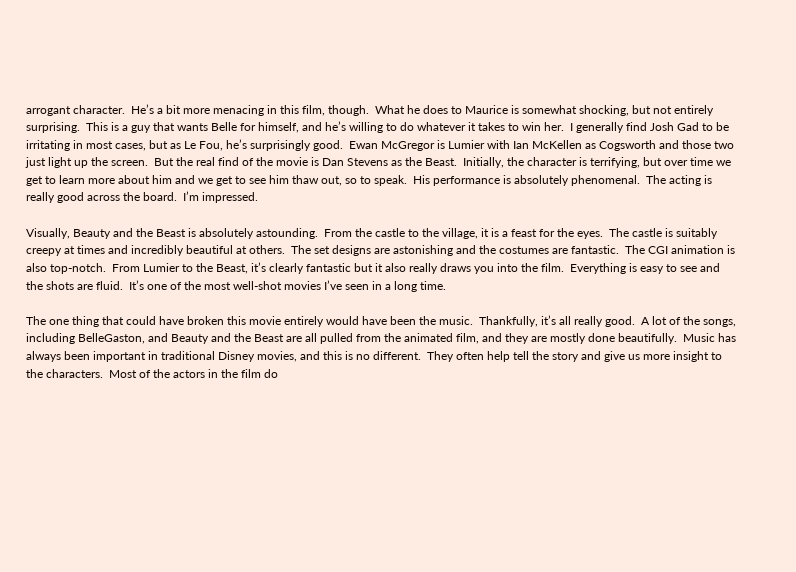arrogant character.  He’s a bit more menacing in this film, though.  What he does to Maurice is somewhat shocking, but not entirely surprising.  This is a guy that wants Belle for himself, and he’s willing to do whatever it takes to win her.  I generally find Josh Gad to be irritating in most cases, but as Le Fou, he’s surprisingly good.  Ewan McGregor is Lumier with Ian McKellen as Cogsworth and those two just light up the screen.  But the real find of the movie is Dan Stevens as the Beast.  Initially, the character is terrifying, but over time we get to learn more about him and we get to see him thaw out, so to speak.  His performance is absolutely phenomenal.  The acting is really good across the board.  I’m impressed.

Visually, Beauty and the Beast is absolutely astounding.  From the castle to the village, it is a feast for the eyes.  The castle is suitably creepy at times and incredibly beautiful at others.  The set designs are astonishing and the costumes are fantastic.  The CGI animation is also top-notch.  From Lumier to the Beast, it’s clearly fantastic but it also really draws you into the film.  Everything is easy to see and the shots are fluid.  It’s one of the most well-shot movies I’ve seen in a long time.

The one thing that could have broken this movie entirely would have been the music.  Thankfully, it’s all really good.  A lot of the songs, including BelleGaston, and Beauty and the Beast are all pulled from the animated film, and they are mostly done beautifully.  Music has always been important in traditional Disney movies, and this is no different.  They often help tell the story and give us more insight to the characters.  Most of the actors in the film do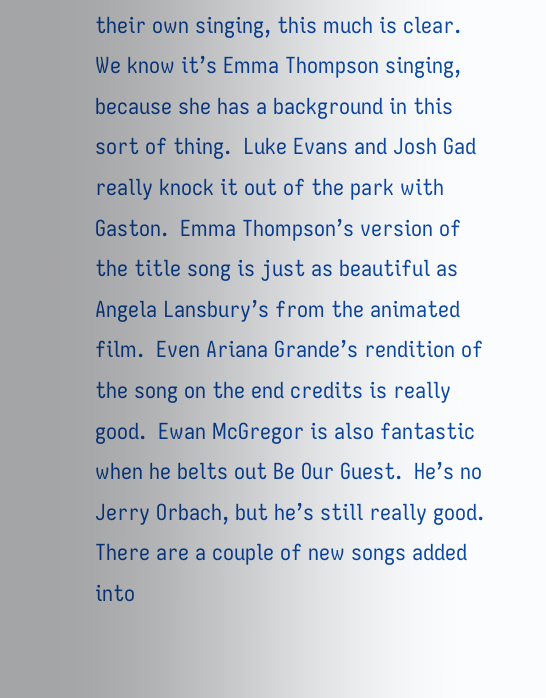their own singing, this much is clear.  We know it’s Emma Thompson singing, because she has a background in this sort of thing.  Luke Evans and Josh Gad really knock it out of the park with Gaston.  Emma Thompson’s version of the title song is just as beautiful as Angela Lansbury’s from the animated film.  Even Ariana Grande’s rendition of the song on the end credits is really good.  Ewan McGregor is also fantastic when he belts out Be Our Guest.  He’s no Jerry Orbach, but he’s still really good.  There are a couple of new songs added into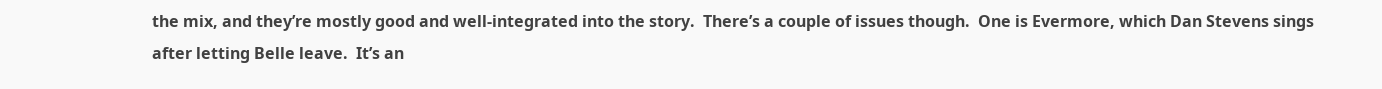the mix, and they’re mostly good and well-integrated into the story.  There’s a couple of issues though.  One is Evermore, which Dan Stevens sings after letting Belle leave.  It’s an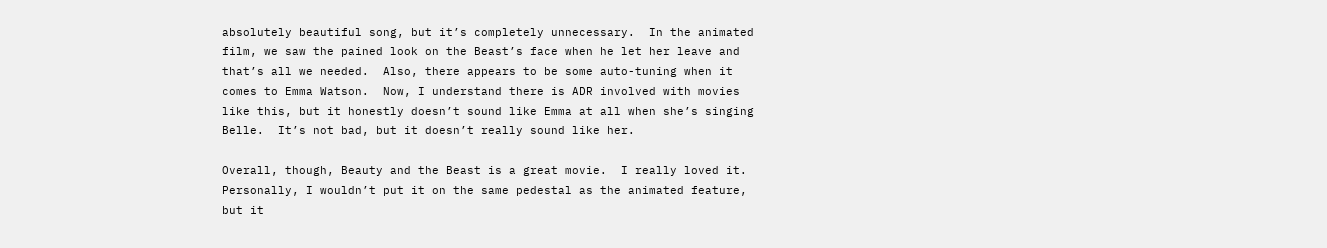absolutely beautiful song, but it’s completely unnecessary.  In the animated film, we saw the pained look on the Beast’s face when he let her leave and that’s all we needed.  Also, there appears to be some auto-tuning when it comes to Emma Watson.  Now, I understand there is ADR involved with movies like this, but it honestly doesn’t sound like Emma at all when she’s singing Belle.  It’s not bad, but it doesn’t really sound like her.

Overall, though, Beauty and the Beast is a great movie.  I really loved it.  Personally, I wouldn’t put it on the same pedestal as the animated feature, but it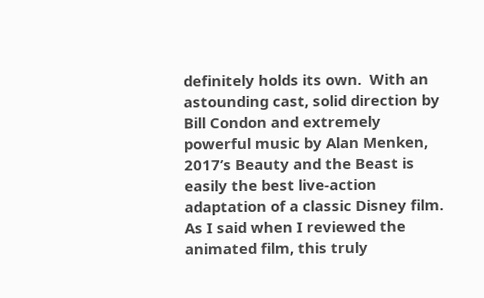definitely holds its own.  With an astounding cast, solid direction by Bill Condon and extremely powerful music by Alan Menken, 2017’s Beauty and the Beast is easily the best live-action adaptation of a classic Disney film.  As I said when I reviewed the animated film, this truly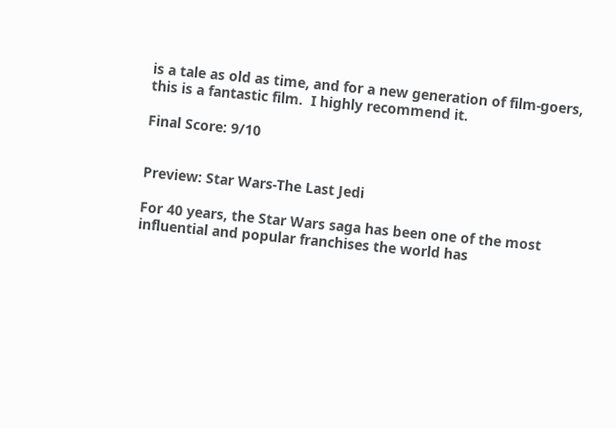is a tale as old as time, and for a new generation of film-goers, this is a fantastic film.  I highly recommend it.

Final Score: 9/10


Preview: Star Wars-The Last Jedi

For 40 years, the Star Wars saga has been one of the most influential and popular franchises the world has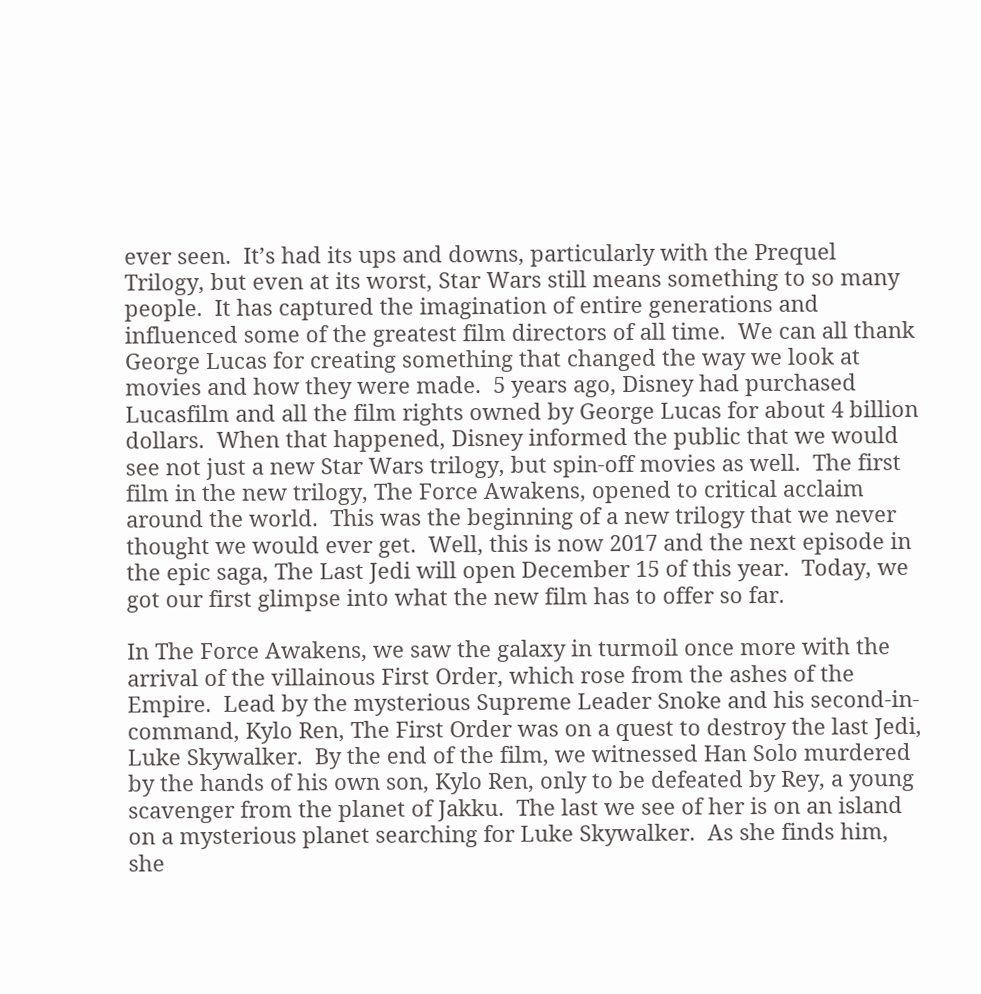ever seen.  It’s had its ups and downs, particularly with the Prequel Trilogy, but even at its worst, Star Wars still means something to so many people.  It has captured the imagination of entire generations and influenced some of the greatest film directors of all time.  We can all thank George Lucas for creating something that changed the way we look at movies and how they were made.  5 years ago, Disney had purchased Lucasfilm and all the film rights owned by George Lucas for about 4 billion dollars.  When that happened, Disney informed the public that we would see not just a new Star Wars trilogy, but spin-off movies as well.  The first film in the new trilogy, The Force Awakens, opened to critical acclaim around the world.  This was the beginning of a new trilogy that we never thought we would ever get.  Well, this is now 2017 and the next episode in the epic saga, The Last Jedi will open December 15 of this year.  Today, we got our first glimpse into what the new film has to offer so far.

In The Force Awakens, we saw the galaxy in turmoil once more with the arrival of the villainous First Order, which rose from the ashes of the Empire.  Lead by the mysterious Supreme Leader Snoke and his second-in-command, Kylo Ren, The First Order was on a quest to destroy the last Jedi, Luke Skywalker.  By the end of the film, we witnessed Han Solo murdered by the hands of his own son, Kylo Ren, only to be defeated by Rey, a young scavenger from the planet of Jakku.  The last we see of her is on an island on a mysterious planet searching for Luke Skywalker.  As she finds him, she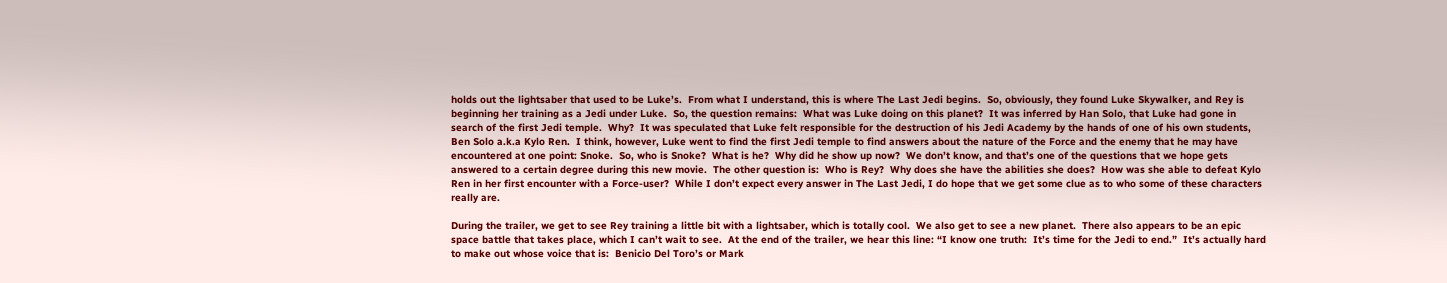holds out the lightsaber that used to be Luke’s.  From what I understand, this is where The Last Jedi begins.  So, obviously, they found Luke Skywalker, and Rey is beginning her training as a Jedi under Luke.  So, the question remains:  What was Luke doing on this planet?  It was inferred by Han Solo, that Luke had gone in search of the first Jedi temple.  Why?  It was speculated that Luke felt responsible for the destruction of his Jedi Academy by the hands of one of his own students, Ben Solo a.k.a Kylo Ren.  I think, however, Luke went to find the first Jedi temple to find answers about the nature of the Force and the enemy that he may have encountered at one point: Snoke.  So, who is Snoke?  What is he?  Why did he show up now?  We don’t know, and that’s one of the questions that we hope gets answered to a certain degree during this new movie.  The other question is:  Who is Rey?  Why does she have the abilities she does?  How was she able to defeat Kylo Ren in her first encounter with a Force-user?  While I don’t expect every answer in The Last Jedi, I do hope that we get some clue as to who some of these characters really are.

During the trailer, we get to see Rey training a little bit with a lightsaber, which is totally cool.  We also get to see a new planet.  There also appears to be an epic space battle that takes place, which I can’t wait to see.  At the end of the trailer, we hear this line: “I know one truth:  It’s time for the Jedi to end.”  It’s actually hard to make out whose voice that is:  Benicio Del Toro’s or Mark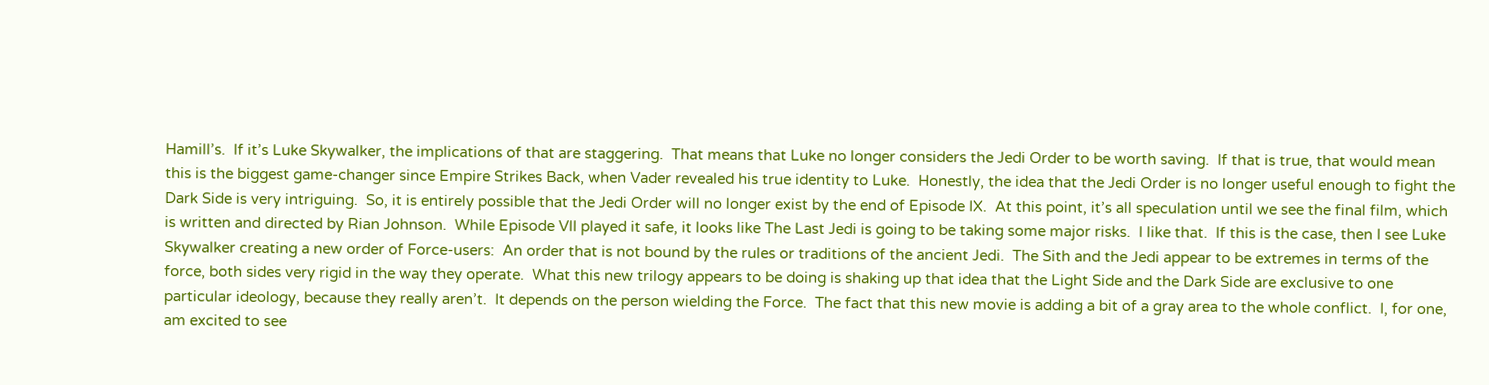Hamill’s.  If it’s Luke Skywalker, the implications of that are staggering.  That means that Luke no longer considers the Jedi Order to be worth saving.  If that is true, that would mean this is the biggest game-changer since Empire Strikes Back, when Vader revealed his true identity to Luke.  Honestly, the idea that the Jedi Order is no longer useful enough to fight the Dark Side is very intriguing.  So, it is entirely possible that the Jedi Order will no longer exist by the end of Episode IX.  At this point, it’s all speculation until we see the final film, which is written and directed by Rian Johnson.  While Episode VII played it safe, it looks like The Last Jedi is going to be taking some major risks.  I like that.  If this is the case, then I see Luke Skywalker creating a new order of Force-users:  An order that is not bound by the rules or traditions of the ancient Jedi.  The Sith and the Jedi appear to be extremes in terms of the force, both sides very rigid in the way they operate.  What this new trilogy appears to be doing is shaking up that idea that the Light Side and the Dark Side are exclusive to one particular ideology, because they really aren’t.  It depends on the person wielding the Force.  The fact that this new movie is adding a bit of a gray area to the whole conflict.  I, for one, am excited to see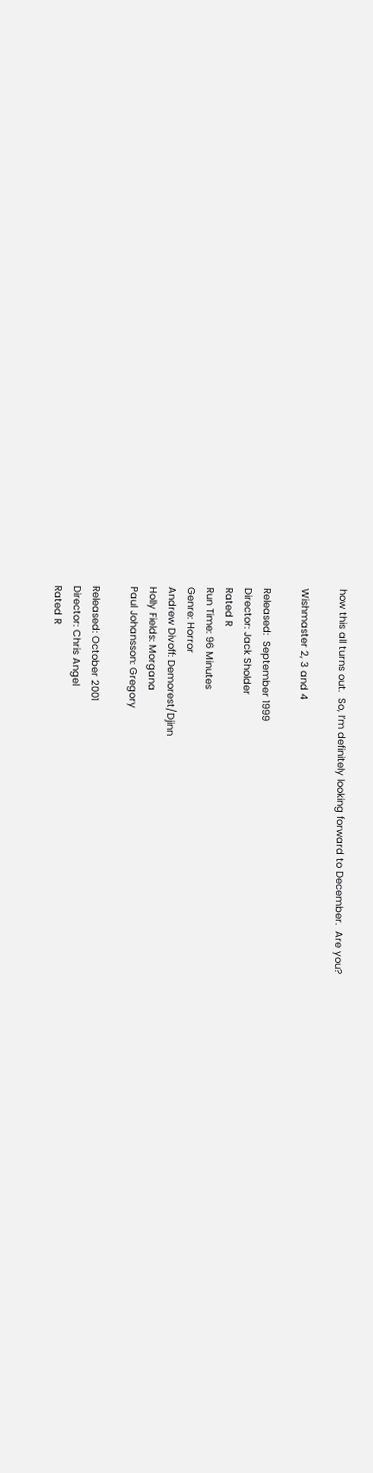how this all turns out.  So, I’m definitely looking forward to December.  Are you?

Wishmaster 2, 3 and 4

Released:  September 1999
Director: Jack Sholder
Rated R
Run Time: 96 Minutes
Genre: Horror
Andrew Divoff: Demorest/Djinn
Holly Fields: Morgana
Paul Johansson: Gregory

Released: October 2001
Director: Chris Angel
Rated R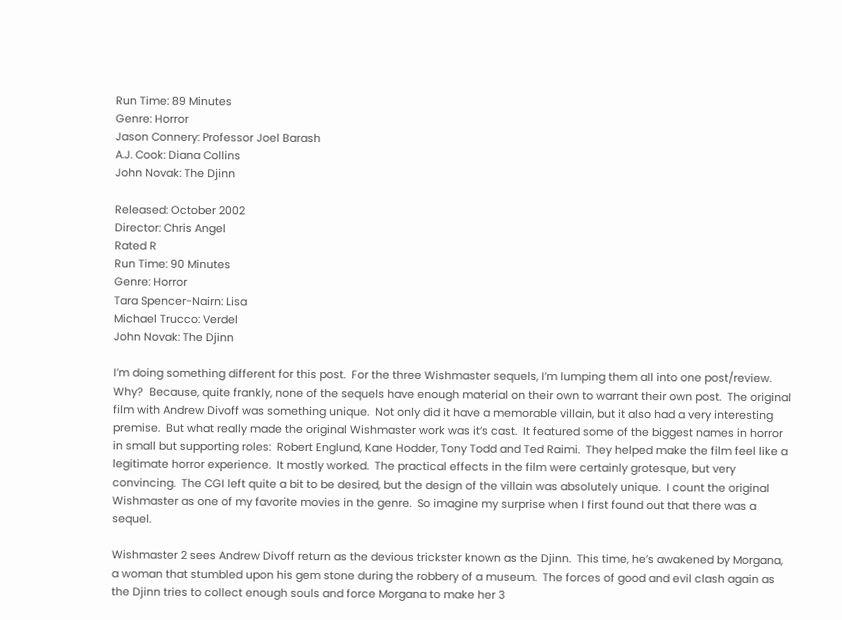Run Time: 89 Minutes
Genre: Horror
Jason Connery: Professor Joel Barash
A.J. Cook: Diana Collins
John Novak: The Djinn

Released: October 2002
Director: Chris Angel
Rated R
Run Time: 90 Minutes
Genre: Horror
Tara Spencer-Nairn: Lisa
Michael Trucco: Verdel
John Novak: The Djinn

I’m doing something different for this post.  For the three Wishmaster sequels, I’m lumping them all into one post/review.  Why?  Because, quite frankly, none of the sequels have enough material on their own to warrant their own post.  The original film with Andrew Divoff was something unique.  Not only did it have a memorable villain, but it also had a very interesting premise.  But what really made the original Wishmaster work was it’s cast.  It featured some of the biggest names in horror in small but supporting roles:  Robert Englund, Kane Hodder, Tony Todd and Ted Raimi.  They helped make the film feel like a legitimate horror experience.  It mostly worked.  The practical effects in the film were certainly grotesque, but very convincing.  The CGI left quite a bit to be desired, but the design of the villain was absolutely unique.  I count the original Wishmaster as one of my favorite movies in the genre.  So imagine my surprise when I first found out that there was a sequel.

Wishmaster 2 sees Andrew Divoff return as the devious trickster known as the Djinn.  This time, he’s awakened by Morgana, a woman that stumbled upon his gem stone during the robbery of a museum.  The forces of good and evil clash again as the Djinn tries to collect enough souls and force Morgana to make her 3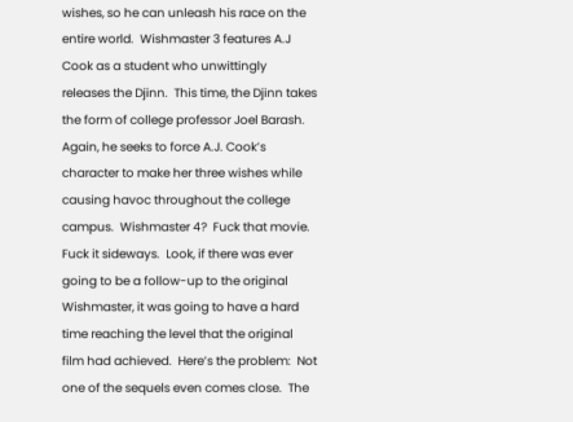wishes, so he can unleash his race on the entire world.  Wishmaster 3 features A.J Cook as a student who unwittingly releases the Djinn.  This time, the Djinn takes the form of college professor Joel Barash.  Again, he seeks to force A.J. Cook’s character to make her three wishes while causing havoc throughout the college campus.  Wishmaster 4?  Fuck that movie.  Fuck it sideways.  Look, if there was ever going to be a follow-up to the original Wishmaster, it was going to have a hard time reaching the level that the original film had achieved.  Here’s the problem:  Not one of the sequels even comes close.  The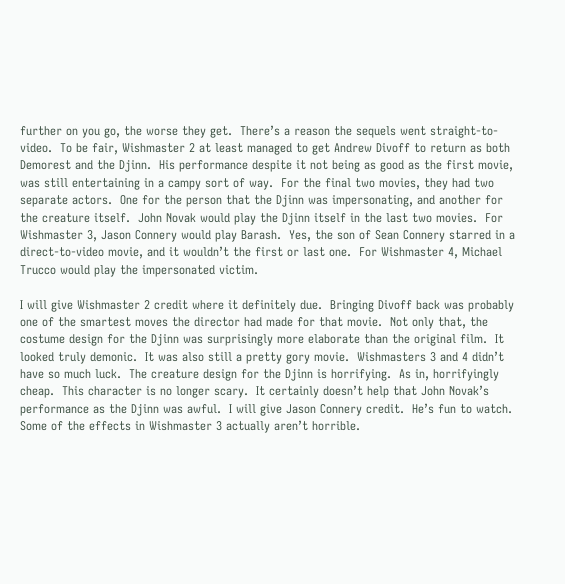further on you go, the worse they get.  There’s a reason the sequels went straight-to-video.  To be fair, Wishmaster 2 at least managed to get Andrew Divoff to return as both Demorest and the Djinn.  His performance despite it not being as good as the first movie, was still entertaining in a campy sort of way.  For the final two movies, they had two separate actors.  One for the person that the Djinn was impersonating, and another for the creature itself.  John Novak would play the Djinn itself in the last two movies.  For Wishmaster 3, Jason Connery would play Barash.  Yes, the son of Sean Connery starred in a direct-to-video movie, and it wouldn’t the first or last one.  For Wishmaster 4, Michael Trucco would play the impersonated victim.

I will give Wishmaster 2 credit where it definitely due.  Bringing Divoff back was probably one of the smartest moves the director had made for that movie.  Not only that, the costume design for the Djinn was surprisingly more elaborate than the original film.  It looked truly demonic.  It was also still a pretty gory movie.  Wishmasters 3 and 4 didn’t have so much luck.  The creature design for the Djinn is horrifying.  As in, horrifyingly cheap.  This character is no longer scary.  It certainly doesn’t help that John Novak’s performance as the Djinn was awful.  I will give Jason Connery credit.  He’s fun to watch.  Some of the effects in Wishmaster 3 actually aren’t horrible.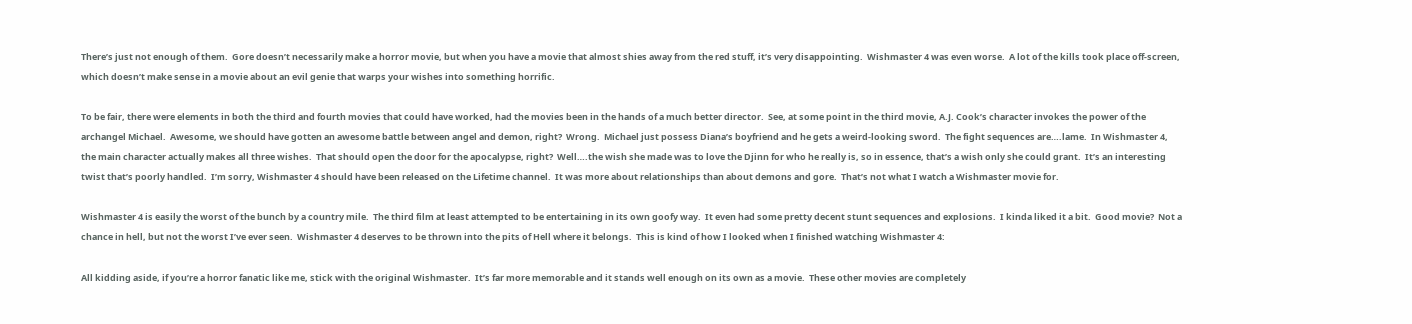There’s just not enough of them.  Gore doesn’t necessarily make a horror movie, but when you have a movie that almost shies away from the red stuff, it’s very disappointing.  Wishmaster 4 was even worse.  A lot of the kills took place off-screen, which doesn’t make sense in a movie about an evil genie that warps your wishes into something horrific.

To be fair, there were elements in both the third and fourth movies that could have worked, had the movies been in the hands of a much better director.  See, at some point in the third movie, A.J. Cook’s character invokes the power of the archangel Michael.  Awesome, we should have gotten an awesome battle between angel and demon, right?  Wrong.  Michael just possess Diana’s boyfriend and he gets a weird-looking sword.  The fight sequences are….lame.  In Wishmaster 4, the main character actually makes all three wishes.  That should open the door for the apocalypse, right?  Well….the wish she made was to love the Djinn for who he really is, so in essence, that’s a wish only she could grant.  It’s an interesting twist that’s poorly handled.  I’m sorry, Wishmaster 4 should have been released on the Lifetime channel.  It was more about relationships than about demons and gore.  That’s not what I watch a Wishmaster movie for.

Wishmaster 4 is easily the worst of the bunch by a country mile.  The third film at least attempted to be entertaining in its own goofy way.  It even had some pretty decent stunt sequences and explosions.  I kinda liked it a bit.  Good movie?  Not a chance in hell, but not the worst I’ve ever seen.  Wishmaster 4 deserves to be thrown into the pits of Hell where it belongs.  This is kind of how I looked when I finished watching Wishmaster 4:

All kidding aside, if you’re a horror fanatic like me, stick with the original Wishmaster.  It’s far more memorable and it stands well enough on its own as a movie.  These other movies are completely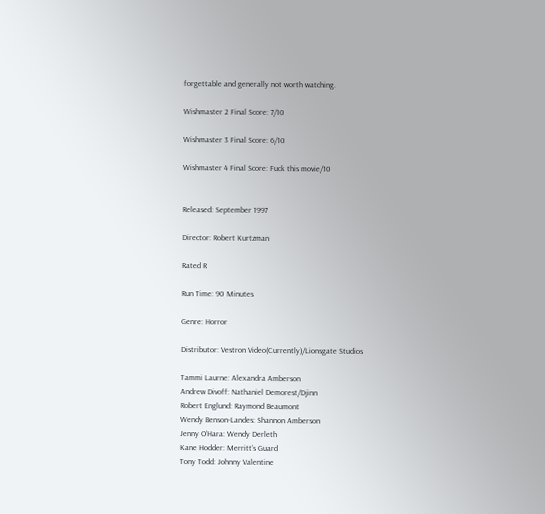forgettable and generally not worth watching.

Wishmaster 2 Final Score: 7/10

Wishmaster 3 Final Score: 6/10

Wishmaster 4 Final Score: Fuck this movie/10


Released: September 1997

Director: Robert Kurtzman

Rated R

Run Time: 90 Minutes

Genre: Horror

Distributor: Vestron Video(Currently)/Lionsgate Studios

Tammi Laurne: Alexandra Amberson
Andrew Divoff: Nathaniel Demorest/Djinn
Robert Englund: Raymond Beaumont
Wendy Benson-Landes: Shannon Amberson
Jenny O’Hara: Wendy Derleth
Kane Hodder: Merritt’s Guard
Tony Todd: Johnny Valentine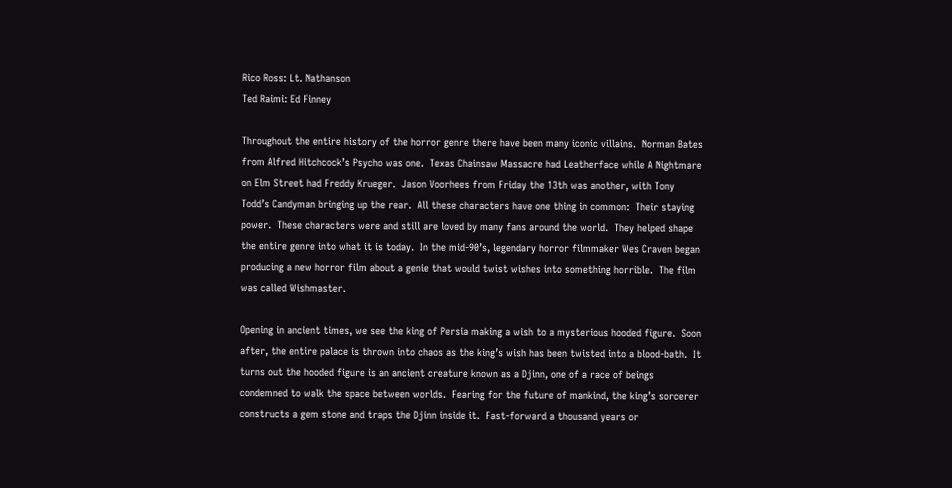Rico Ross: Lt. Nathanson
Ted Raimi: Ed Finney

Throughout the entire history of the horror genre there have been many iconic villains.  Norman Bates from Alfred Hitchcock’s Psycho was one.  Texas Chainsaw Massacre had Leatherface while A Nightmare on Elm Street had Freddy Krueger.  Jason Voorhees from Friday the 13th was another, with Tony Todd’s Candyman bringing up the rear.  All these characters have one thing in common:  Their staying power.  These characters were and still are loved by many fans around the world.  They helped shape the entire genre into what it is today.  In the mid-90’s, legendary horror filmmaker Wes Craven began producing a new horror film about a genie that would twist wishes into something horrible.  The film was called Wishmaster.

Opening in ancient times, we see the king of Persia making a wish to a mysterious hooded figure.  Soon after, the entire palace is thrown into chaos as the king’s wish has been twisted into a blood-bath.  It turns out the hooded figure is an ancient creature known as a Djinn, one of a race of beings condemned to walk the space between worlds.  Fearing for the future of mankind, the king’s sorcerer constructs a gem stone and traps the Djinn inside it.  Fast-forward a thousand years or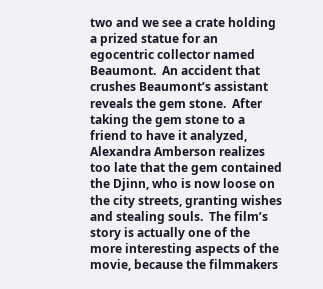two and we see a crate holding a prized statue for an egocentric collector named Beaumont.  An accident that crushes Beaumont’s assistant reveals the gem stone.  After taking the gem stone to a friend to have it analyzed, Alexandra Amberson realizes too late that the gem contained the Djinn, who is now loose on the city streets, granting wishes and stealing souls.  The film’s story is actually one of the more interesting aspects of the movie, because the filmmakers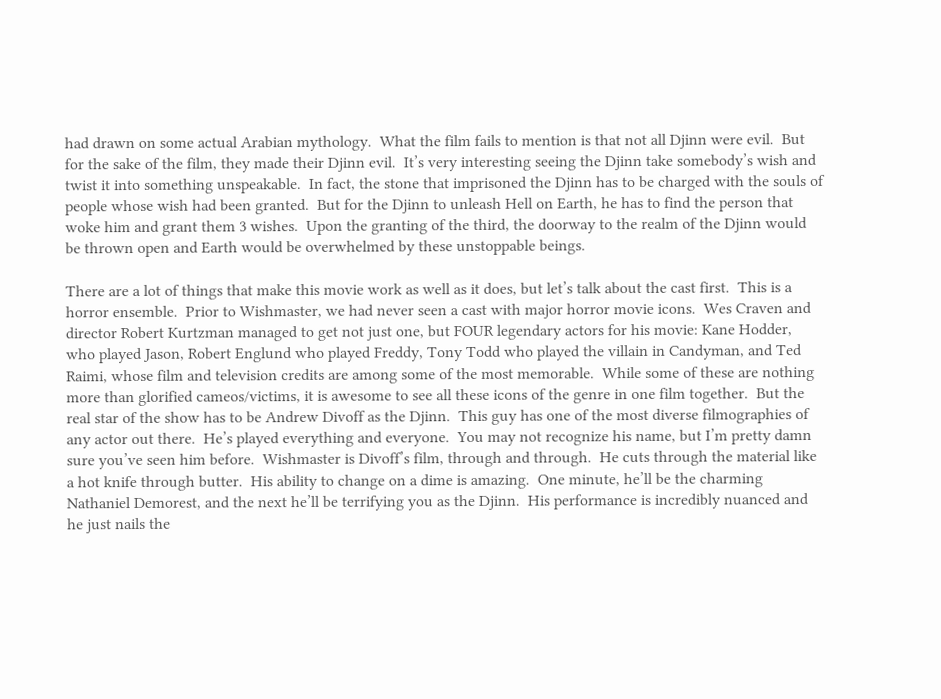had drawn on some actual Arabian mythology.  What the film fails to mention is that not all Djinn were evil.  But for the sake of the film, they made their Djinn evil.  It’s very interesting seeing the Djinn take somebody’s wish and twist it into something unspeakable.  In fact, the stone that imprisoned the Djinn has to be charged with the souls of people whose wish had been granted.  But for the Djinn to unleash Hell on Earth, he has to find the person that woke him and grant them 3 wishes.  Upon the granting of the third, the doorway to the realm of the Djinn would be thrown open and Earth would be overwhelmed by these unstoppable beings.

There are a lot of things that make this movie work as well as it does, but let’s talk about the cast first.  This is a horror ensemble.  Prior to Wishmaster, we had never seen a cast with major horror movie icons.  Wes Craven and director Robert Kurtzman managed to get not just one, but FOUR legendary actors for his movie: Kane Hodder, who played Jason, Robert Englund who played Freddy, Tony Todd who played the villain in Candyman, and Ted Raimi, whose film and television credits are among some of the most memorable.  While some of these are nothing more than glorified cameos/victims, it is awesome to see all these icons of the genre in one film together.  But the real star of the show has to be Andrew Divoff as the Djinn.  This guy has one of the most diverse filmographies of any actor out there.  He’s played everything and everyone.  You may not recognize his name, but I’m pretty damn sure you’ve seen him before.  Wishmaster is Divoff’s film, through and through.  He cuts through the material like a hot knife through butter.  His ability to change on a dime is amazing.  One minute, he’ll be the charming Nathaniel Demorest, and the next he’ll be terrifying you as the Djinn.  His performance is incredibly nuanced and he just nails the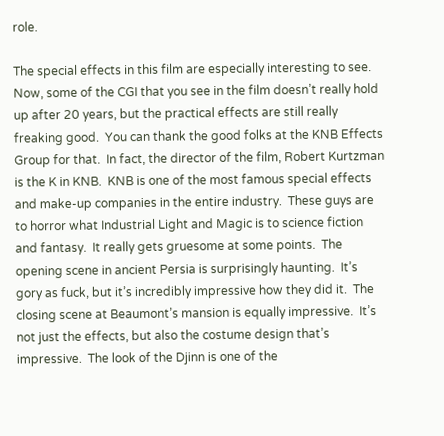role.

The special effects in this film are especially interesting to see.  Now, some of the CGI that you see in the film doesn’t really hold up after 20 years, but the practical effects are still really freaking good.  You can thank the good folks at the KNB Effects Group for that.  In fact, the director of the film, Robert Kurtzman is the K in KNB.  KNB is one of the most famous special effects and make-up companies in the entire industry.  These guys are to horror what Industrial Light and Magic is to science fiction and fantasy.  It really gets gruesome at some points.  The opening scene in ancient Persia is surprisingly haunting.  It’s gory as fuck, but it’s incredibly impressive how they did it.  The closing scene at Beaumont’s mansion is equally impressive.  It’s not just the effects, but also the costume design that’s impressive.  The look of the Djinn is one of the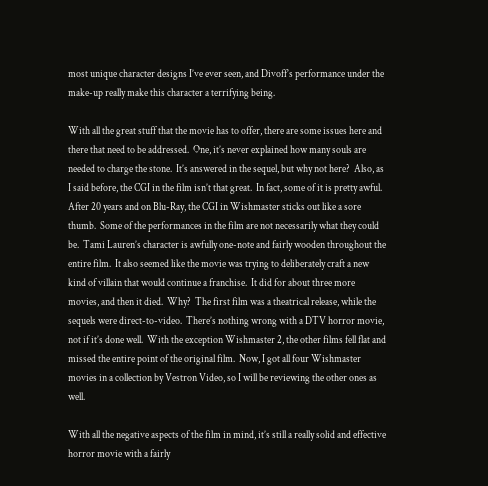most unique character designs I’ve ever seen, and Divoff’s performance under the make-up really make this character a terrifying being.

With all the great stuff that the movie has to offer, there are some issues here and there that need to be addressed.  One, it’s never explained how many souls are needed to charge the stone.  It’s answered in the sequel, but why not here?  Also, as I said before, the CGI in the film isn’t that great.  In fact, some of it is pretty awful.  After 20 years and on Blu-Ray, the CGI in Wishmaster sticks out like a sore thumb.  Some of the performances in the film are not necessarily what they could be.  Tami Lauren’s character is awfully one-note and fairly wooden throughout the entire film.  It also seemed like the movie was trying to deliberately craft a new kind of villain that would continue a franchise.  It did for about three more movies, and then it died.  Why?  The first film was a theatrical release, while the sequels were direct-to-video.  There’s nothing wrong with a DTV horror movie, not if it’s done well.  With the exception Wishmaster 2, the other films fell flat and missed the entire point of the original film.  Now, I got all four Wishmaster movies in a collection by Vestron Video, so I will be reviewing the other ones as well.

With all the negative aspects of the film in mind, it’s still a really solid and effective horror movie with a fairly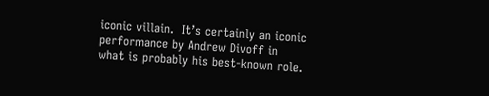iconic villain.  It’s certainly an iconic performance by Andrew Divoff in what is probably his best-known role.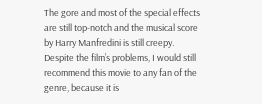The gore and most of the special effects are still top-notch and the musical score by Harry Manfredini is still creepy.  Despite the film’s problems, I would still recommend this movie to any fan of the genre, because it is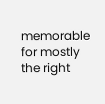memorable for mostly the right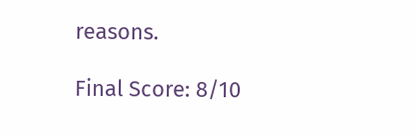reasons.

Final Score: 8/10